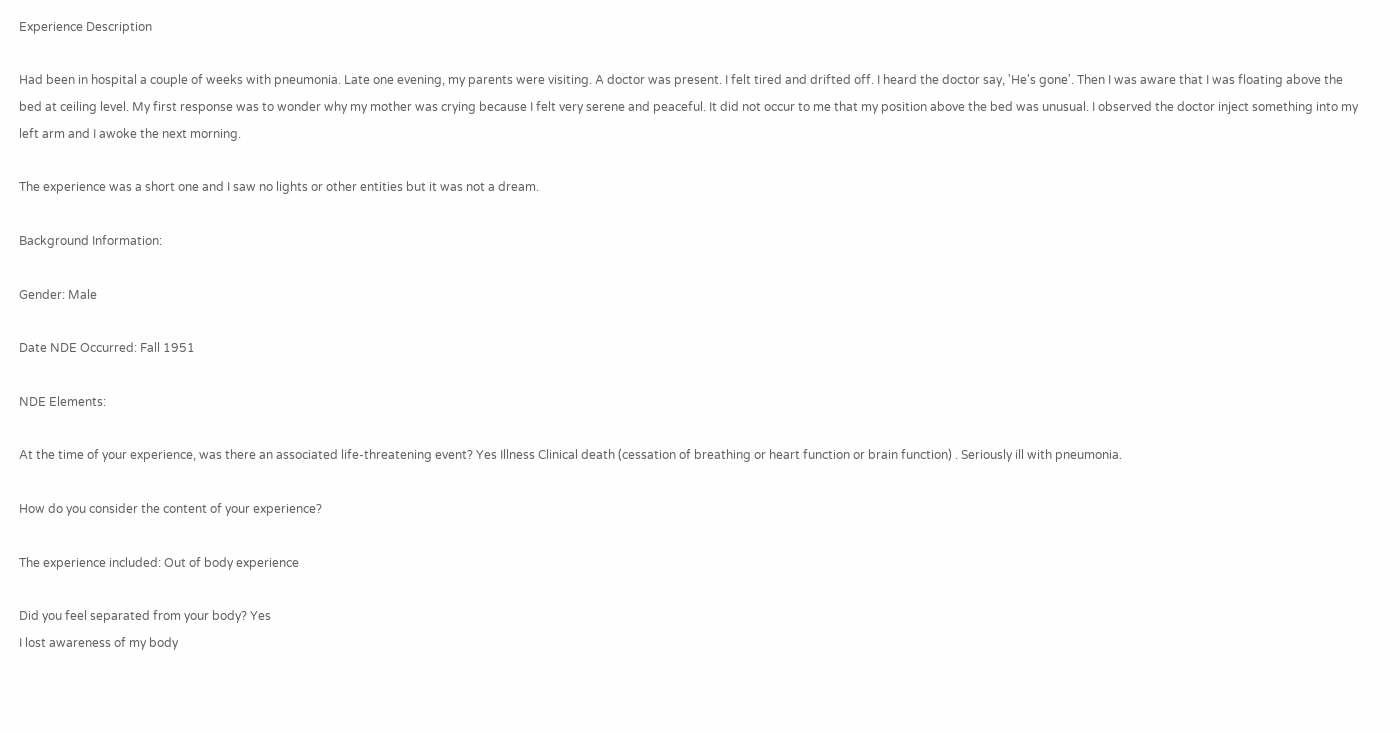Experience Description

Had been in hospital a couple of weeks with pneumonia. Late one evening, my parents were visiting. A doctor was present. I felt tired and drifted off. I heard the doctor say, 'He's gone'. Then I was aware that I was floating above the bed at ceiling level. My first response was to wonder why my mother was crying because I felt very serene and peaceful. It did not occur to me that my position above the bed was unusual. I observed the doctor inject something into my left arm and I awoke the next morning.

The experience was a short one and I saw no lights or other entities but it was not a dream.

Background Information:

Gender: Male

Date NDE Occurred: Fall 1951

NDE Elements:

At the time of your experience, was there an associated life-threatening event? Yes Illness Clinical death (cessation of breathing or heart function or brain function) . Seriously ill with pneumonia.

How do you consider the content of your experience?

The experience included: Out of body experience

Did you feel separated from your body? Yes
I lost awareness of my body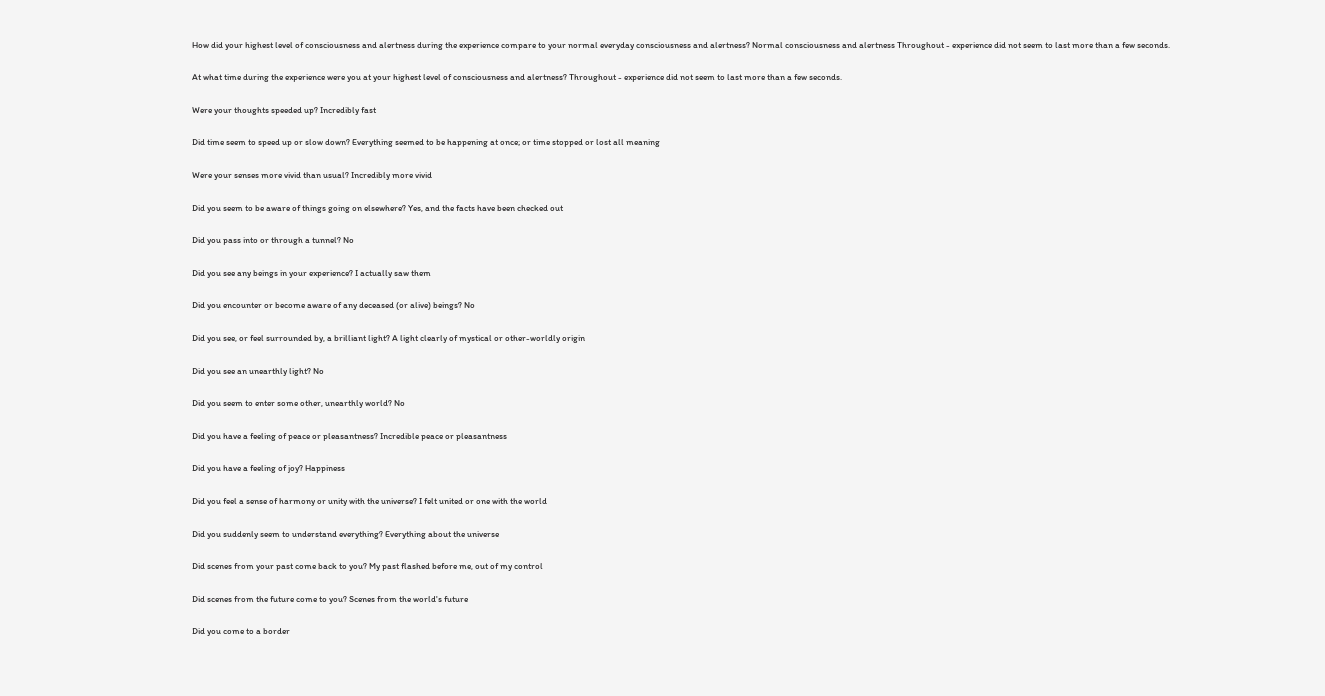How did your highest level of consciousness and alertness during the experience compare to your normal everyday consciousness and alertness? Normal consciousness and alertness Throughout - experience did not seem to last more than a few seconds.

At what time during the experience were you at your highest level of consciousness and alertness? Throughout - experience did not seem to last more than a few seconds.

Were your thoughts speeded up? Incredibly fast

Did time seem to speed up or slow down? Everything seemed to be happening at once; or time stopped or lost all meaning

Were your senses more vivid than usual? Incredibly more vivid

Did you seem to be aware of things going on elsewhere? Yes, and the facts have been checked out

Did you pass into or through a tunnel? No

Did you see any beings in your experience? I actually saw them

Did you encounter or become aware of any deceased (or alive) beings? No

Did you see, or feel surrounded by, a brilliant light? A light clearly of mystical or other-worldly origin

Did you see an unearthly light? No

Did you seem to enter some other, unearthly world? No

Did you have a feeling of peace or pleasantness? Incredible peace or pleasantness

Did you have a feeling of joy? Happiness

Did you feel a sense of harmony or unity with the universe? I felt united or one with the world

Did you suddenly seem to understand everything? Everything about the universe

Did scenes from your past come back to you? My past flashed before me, out of my control

Did scenes from the future come to you? Scenes from the world's future

Did you come to a border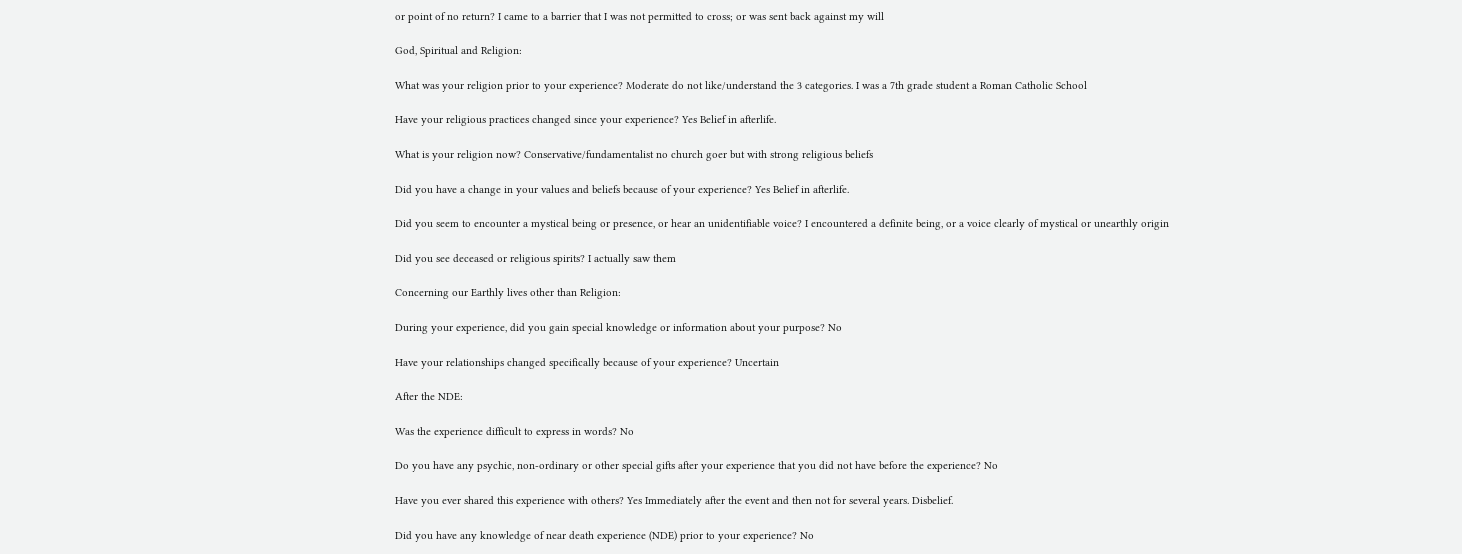or point of no return? I came to a barrier that I was not permitted to cross; or was sent back against my will

God, Spiritual and Religion:

What was your religion prior to your experience? Moderate do not like/understand the 3 categories. I was a 7th grade student a Roman Catholic School

Have your religious practices changed since your experience? Yes Belief in afterlife.

What is your religion now? Conservative/fundamentalist no church goer but with strong religious beliefs

Did you have a change in your values and beliefs because of your experience? Yes Belief in afterlife.

Did you seem to encounter a mystical being or presence, or hear an unidentifiable voice? I encountered a definite being, or a voice clearly of mystical or unearthly origin

Did you see deceased or religious spirits? I actually saw them

Concerning our Earthly lives other than Religion:

During your experience, did you gain special knowledge or information about your purpose? No

Have your relationships changed specifically because of your experience? Uncertain

After the NDE:

Was the experience difficult to express in words? No

Do you have any psychic, non-ordinary or other special gifts after your experience that you did not have before the experience? No

Have you ever shared this experience with others? Yes Immediately after the event and then not for several years. Disbelief.

Did you have any knowledge of near death experience (NDE) prior to your experience? No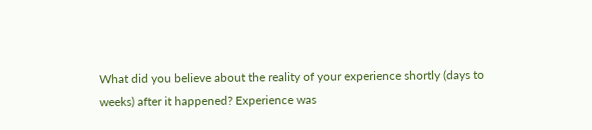What did you believe about the reality of your experience shortly (days to weeks) after it happened? Experience was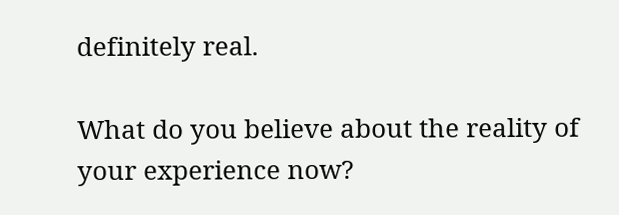definitely real.

What do you believe about the reality of your experience now?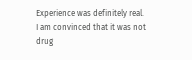Experience was definitely real. I am convinced that it was not drug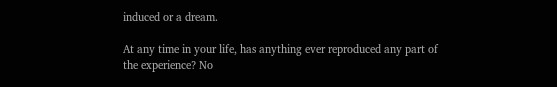induced or a dream.

At any time in your life, has anything ever reproduced any part of the experience? No